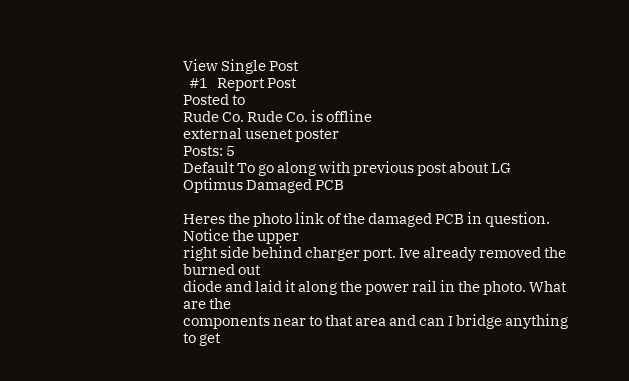View Single Post
  #1   Report Post
Posted to
Rude Co. Rude Co. is offline
external usenet poster
Posts: 5
Default To go along with previous post about LG Optimus Damaged PCB

Heres the photo link of the damaged PCB in question. Notice the upper
right side behind charger port. Ive already removed the burned out
diode and laid it along the power rail in the photo. What are the
components near to that area and can I bridge anything to get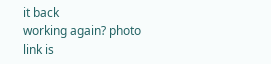it back
working again? photo link is